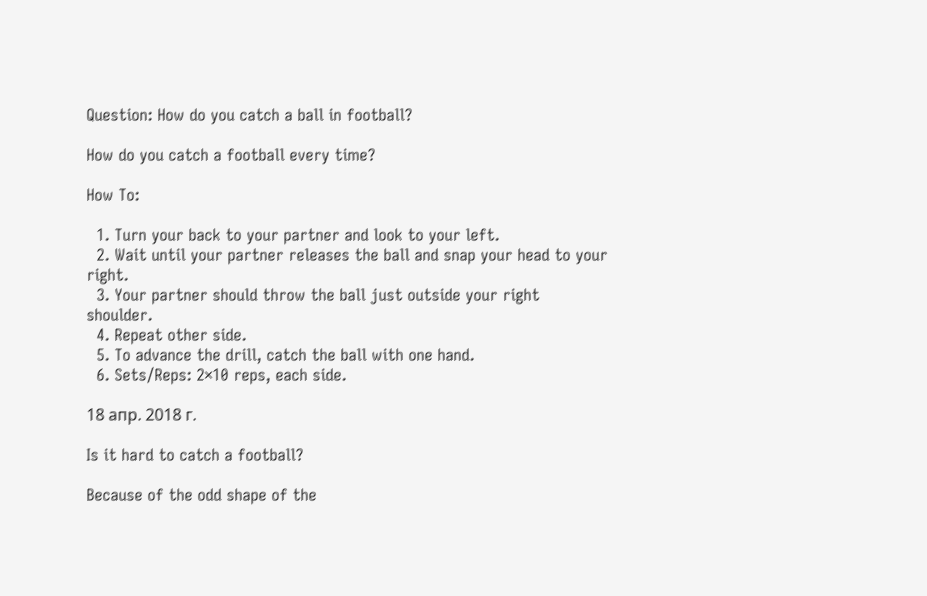Question: How do you catch a ball in football?

How do you catch a football every time?

How To:

  1. Turn your back to your partner and look to your left.
  2. Wait until your partner releases the ball and snap your head to your right.
  3. Your partner should throw the ball just outside your right shoulder.
  4. Repeat other side.
  5. To advance the drill, catch the ball with one hand.
  6. Sets/Reps: 2×10 reps, each side.

18 апр. 2018 г.

Is it hard to catch a football?

Because of the odd shape of the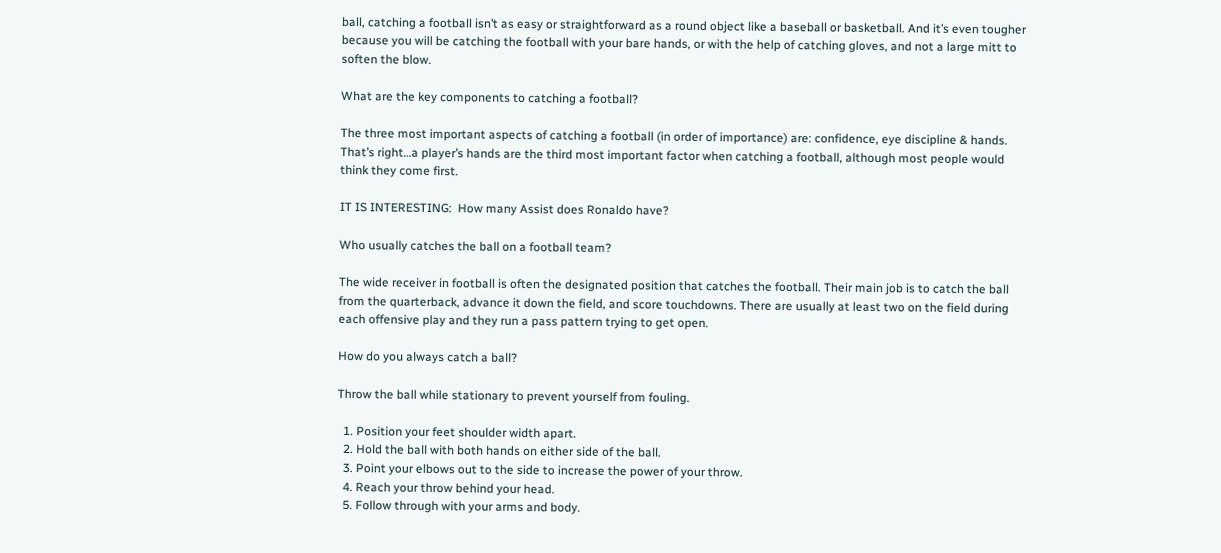ball, catching a football isn’t as easy or straightforward as a round object like a baseball or basketball. And it’s even tougher because you will be catching the football with your bare hands, or with the help of catching gloves, and not a large mitt to soften the blow.

What are the key components to catching a football?

The three most important aspects of catching a football (in order of importance) are: confidence, eye discipline & hands. That’s right…a player’s hands are the third most important factor when catching a football, although most people would think they come first.

IT IS INTERESTING:  How many Assist does Ronaldo have?

Who usually catches the ball on a football team?

The wide receiver in football is often the designated position that catches the football. Their main job is to catch the ball from the quarterback, advance it down the field, and score touchdowns. There are usually at least two on the field during each offensive play and they run a pass pattern trying to get open.

How do you always catch a ball?

Throw the ball while stationary to prevent yourself from fouling.

  1. Position your feet shoulder width apart.
  2. Hold the ball with both hands on either side of the ball.
  3. Point your elbows out to the side to increase the power of your throw.
  4. Reach your throw behind your head.
  5. Follow through with your arms and body.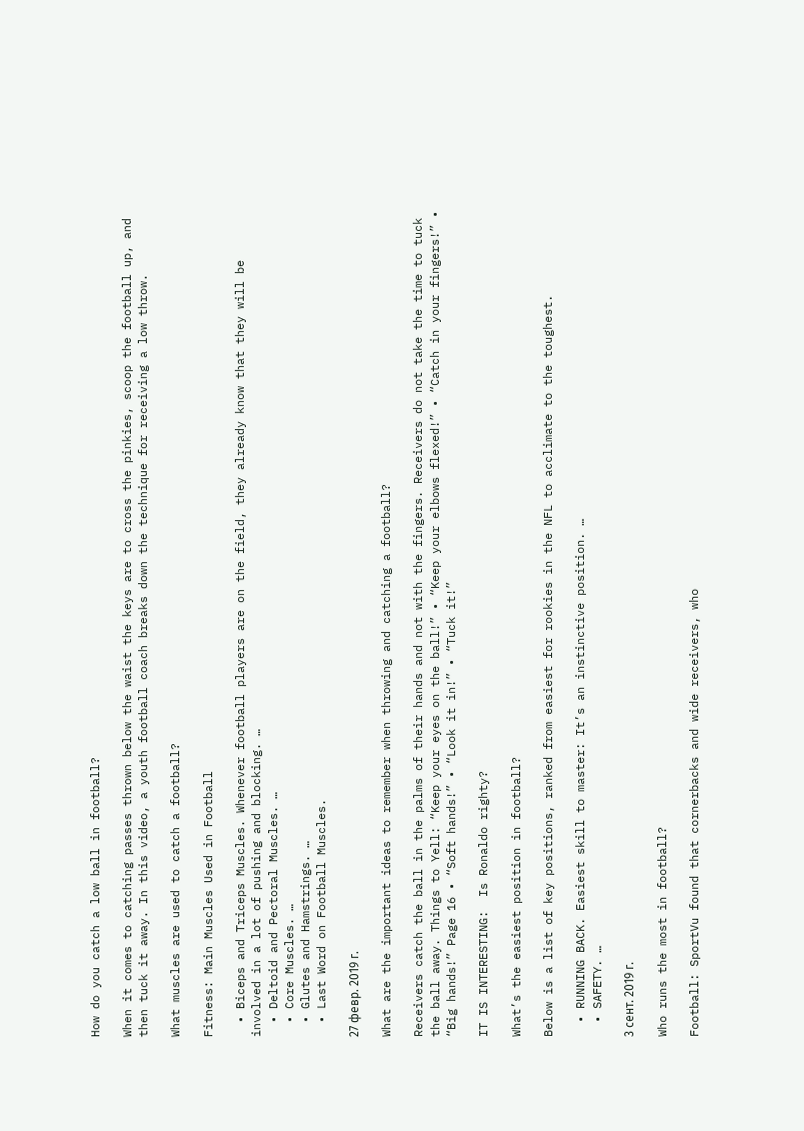How do you catch a low ball in football?

When it comes to catching passes thrown below the waist the keys are to cross the pinkies, scoop the football up, and then tuck it away. In this video, a youth football coach breaks down the technique for receiving a low throw.

What muscles are used to catch a football?

Fitness: Main Muscles Used in Football

  • Biceps and Triceps Muscles. Whenever football players are on the field, they already know that they will be involved in a lot of pushing and blocking. …
  • Deltoid and Pectoral Muscles. …
  • Core Muscles. …
  • Glutes and Hamstrings. …
  • Last Word on Football Muscles.

27 февр. 2019 г.

What are the important ideas to remember when throwing and catching a football?

Receivers catch the ball in the palms of their hands and not with the fingers. Receivers do not take the time to tuck the ball away. Things to Yell: “Keep your eyes on the ball!” • “Keep your elbows flexed!” • “Catch in your fingers!” • “Big hands!” Page 16 • “Soft hands!” • “Look it in!” • “Tuck it!”

IT IS INTERESTING:  Is Ronaldo righty?

What’s the easiest position in football?

Below is a list of key positions, ranked from easiest for rookies in the NFL to acclimate to the toughest.

  • RUNNING BACK. Easiest skill to master: It’s an instinctive position. …
  • SAFETY. …

3 сент. 2019 г.

Who runs the most in football?

Football: SportVu found that cornerbacks and wide receivers, who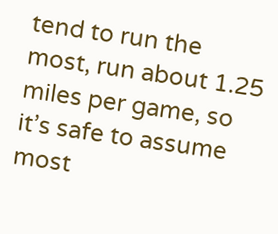tend to run the most, run about 1.25 miles per game, so it’s safe to assume most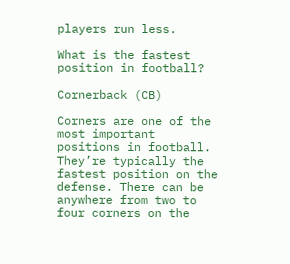players run less.

What is the fastest position in football?

Cornerback (CB)

Corners are one of the most important positions in football. They’re typically the fastest position on the defense. There can be anywhere from two to four corners on the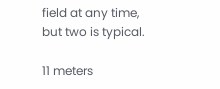field at any time, but two is typical.

11 meters